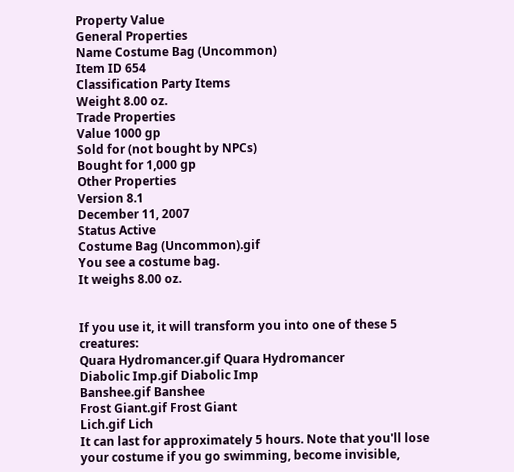Property Value
General Properties
Name Costume Bag (Uncommon)
Item ID 654
Classification Party Items
Weight 8.00 oz.
Trade Properties
Value 1000 gp
Sold for (not bought by NPCs)
Bought for 1,000 gp
Other Properties
Version 8.1
December 11, 2007
Status Active
Costume Bag (Uncommon).gif
You see a costume bag.
It weighs 8.00 oz.


If you use it, it will transform you into one of these 5 creatures:
Quara Hydromancer.gif Quara Hydromancer
Diabolic Imp.gif Diabolic Imp
Banshee.gif Banshee
Frost Giant.gif Frost Giant
Lich.gif Lich
It can last for approximately 5 hours. Note that you'll lose your costume if you go swimming, become invisible,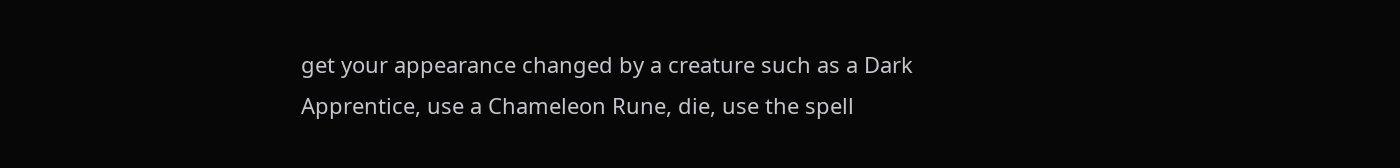get your appearance changed by a creature such as a Dark Apprentice, use a Chameleon Rune, die, use the spell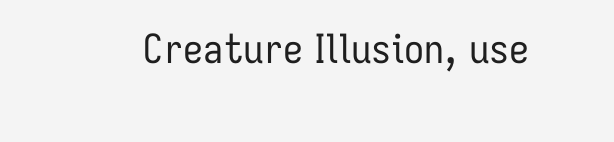Creature Illusion, use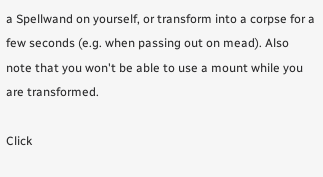a Spellwand on yourself, or transform into a corpse for a few seconds (e.g. when passing out on mead). Also note that you won't be able to use a mount while you are transformed.

Click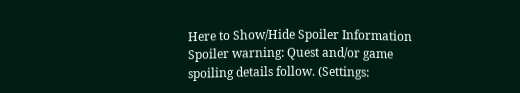Here to Show/Hide Spoiler Information
Spoiler warning: Quest and/or game spoiling details follow. (Settings: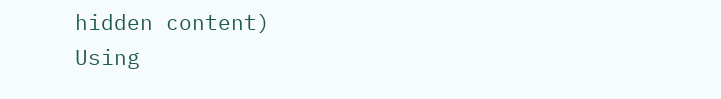hidden content)
Using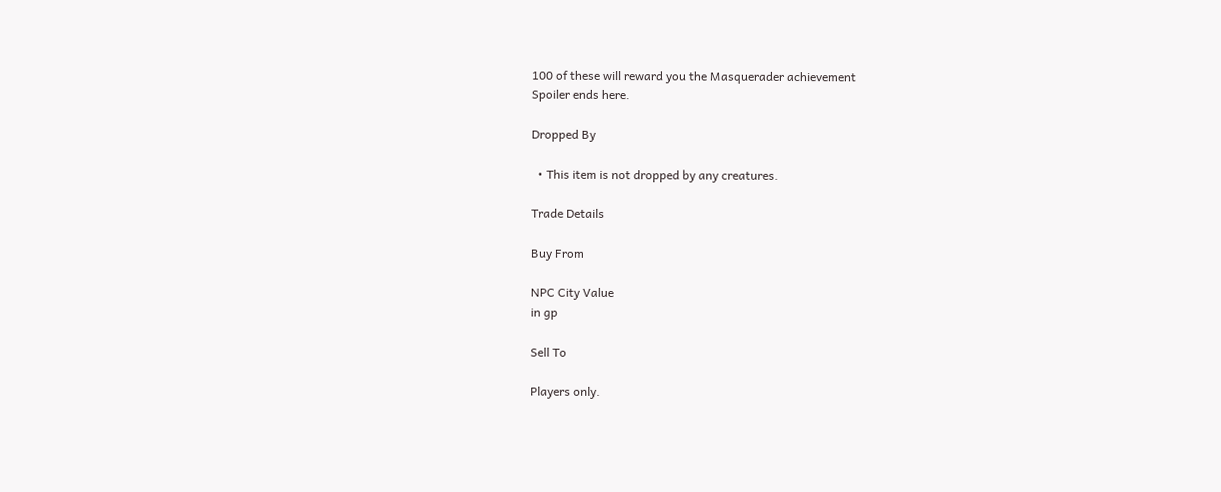100 of these will reward you the Masquerader achievement
Spoiler ends here.

Dropped By

  • This item is not dropped by any creatures.

Trade Details

Buy From

NPC City Value
in gp

Sell To

Players only.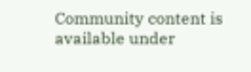Community content is available under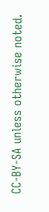CC-BY-SA unless otherwise noted.